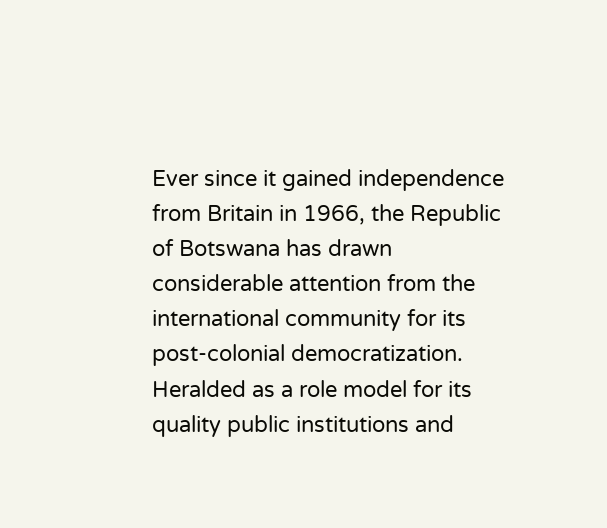Ever since it gained independence from Britain in 1966, the Republic of Botswana has drawn considerable attention from the international community for its post-colonial democratization.  Heralded as a role model for its quality public institutions and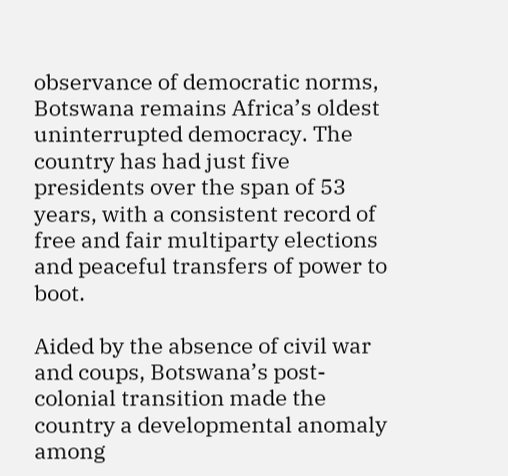observance of democratic norms, Botswana remains Africa’s oldest uninterrupted democracy. The country has had just five presidents over the span of 53 years, with a consistent record of free and fair multiparty elections and peaceful transfers of power to boot.

Aided by the absence of civil war and coups, Botswana’s post-colonial transition made the country a developmental anomaly among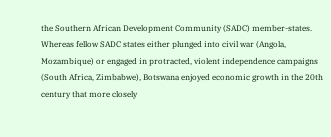the Southern African Development Community (SADC) member-states. Whereas fellow SADC states either plunged into civil war (Angola, Mozambique) or engaged in protracted, violent independence campaigns (South Africa, Zimbabwe), Botswana enjoyed economic growth in the 20th century that more closely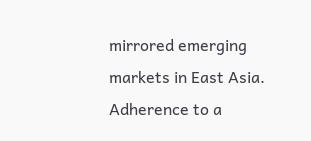mirrored emerging markets in East Asia. Adherence to a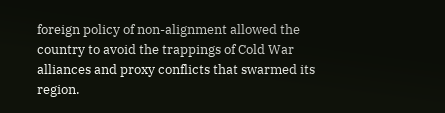foreign policy of non-alignment allowed the country to avoid the trappings of Cold War alliances and proxy conflicts that swarmed its region.